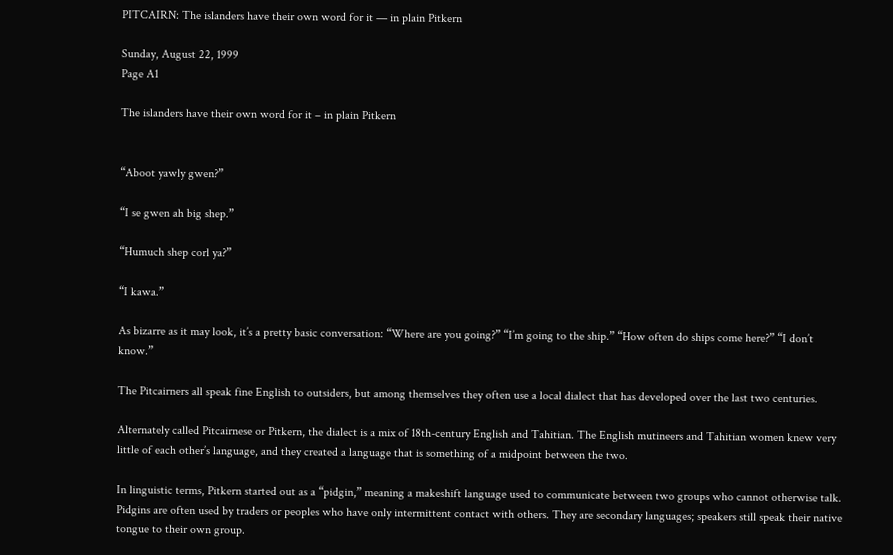PITCAIRN: The islanders have their own word for it — in plain Pitkern

Sunday, August 22, 1999
Page A1

The islanders have their own word for it – in plain Pitkern


“Aboot yawly gwen?”

“I se gwen ah big shep.”

“Humuch shep corl ya?”

“I kawa.”

As bizarre as it may look, it’s a pretty basic conversation: “Where are you going?” “I’m going to the ship.” “How often do ships come here?” “I don’t know.”

The Pitcairners all speak fine English to outsiders, but among themselves they often use a local dialect that has developed over the last two centuries.

Alternately called Pitcairnese or Pitkern, the dialect is a mix of 18th-century English and Tahitian. The English mutineers and Tahitian women knew very little of each other’s language, and they created a language that is something of a midpoint between the two.

In linguistic terms, Pitkern started out as a “pidgin,” meaning a makeshift language used to communicate between two groups who cannot otherwise talk. Pidgins are often used by traders or peoples who have only intermittent contact with others. They are secondary languages; speakers still speak their native tongue to their own group.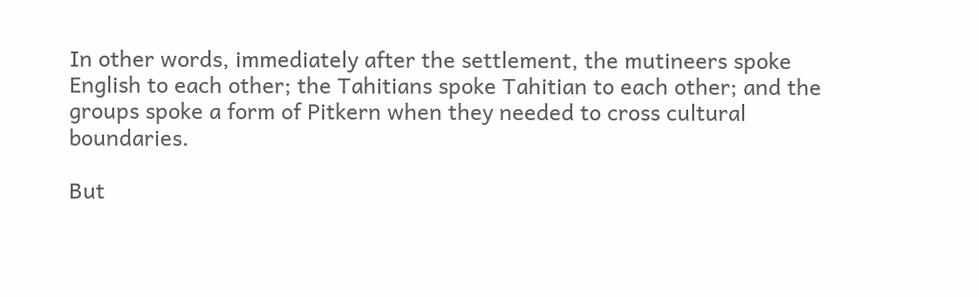In other words, immediately after the settlement, the mutineers spoke English to each other; the Tahitians spoke Tahitian to each other; and the groups spoke a form of Pitkern when they needed to cross cultural boundaries.

But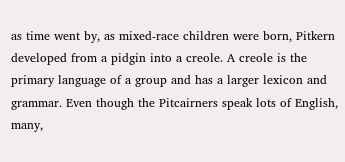as time went by, as mixed-race children were born, Pitkern developed from a pidgin into a creole. A creole is the primary language of a group and has a larger lexicon and grammar. Even though the Pitcairners speak lots of English, many,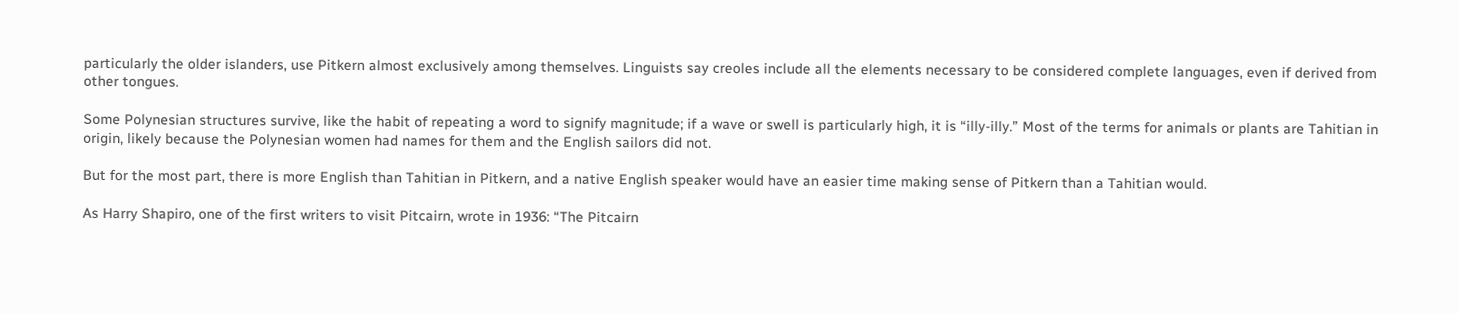particularly the older islanders, use Pitkern almost exclusively among themselves. Linguists say creoles include all the elements necessary to be considered complete languages, even if derived from other tongues.

Some Polynesian structures survive, like the habit of repeating a word to signify magnitude; if a wave or swell is particularly high, it is “illy-illy.” Most of the terms for animals or plants are Tahitian in origin, likely because the Polynesian women had names for them and the English sailors did not.

But for the most part, there is more English than Tahitian in Pitkern, and a native English speaker would have an easier time making sense of Pitkern than a Tahitian would.

As Harry Shapiro, one of the first writers to visit Pitcairn, wrote in 1936: “The Pitcairn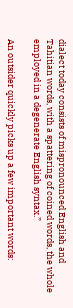dialect today consists of mispronounced English and Tahitian words, with a spattering of coined words, the whole employed in a degenerate English syntax.”

An outsider quickly picks up a few important words: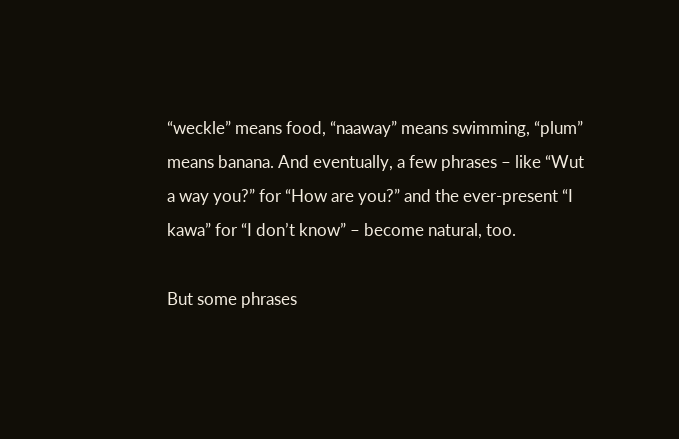“weckle” means food, “naaway” means swimming, “plum” means banana. And eventually, a few phrases – like “Wut a way you?” for “How are you?” and the ever-present “I kawa” for “I don’t know” – become natural, too.

But some phrases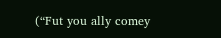(“Fut you ally comey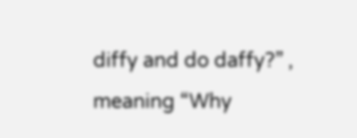diffy and do daffy?” , meaning “Why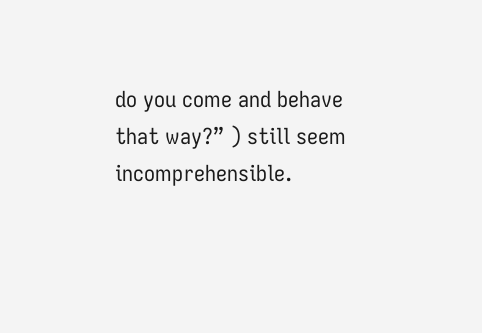do you come and behave that way?” ) still seem incomprehensible.